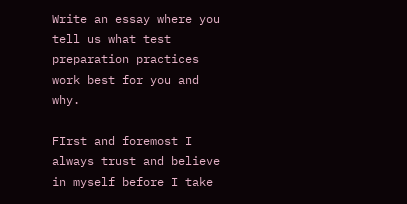Write an essay where you tell us what test preparation practices work best for you and why.

FIrst and foremost I always trust and believe in myself before I take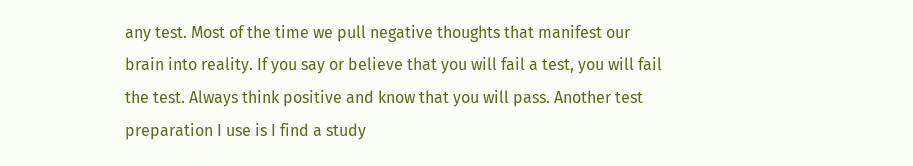any test. Most of the time we pull negative thoughts that manifest our brain into reality. If you say or believe that you will fail a test, you will fail the test. Always think positive and know that you will pass. Another test preparation I use is I find a study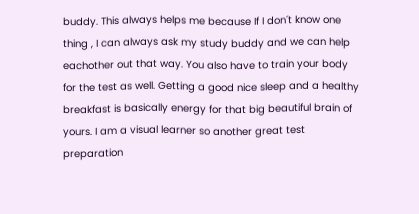buddy. This always helps me because If I don´t know one thing , I can always ask my study buddy and we can help eachother out that way. You also have to train your body for the test as well. Getting a good nice sleep and a healthy breakfast is basically energy for that big beautiful brain of yours. I am a visual learner so another great test preparation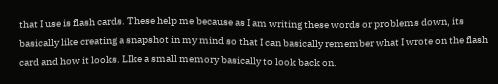that I use is flash cards. These help me because as I am writing these words or problems down, its basically like creating a snapshot in my mind so that I can basically remember what I wrote on the flash card and how it looks. LIke a small memory basically to look back on.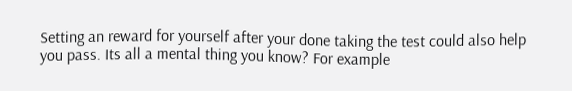Setting an reward for yourself after your done taking the test could also help you pass. Its all a mental thing you know? For example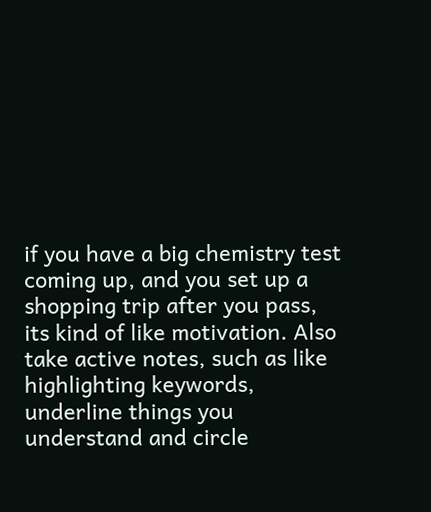if you have a big chemistry test coming up, and you set up a shopping trip after you pass, its kind of like motivation. Also take active notes, such as like highlighting keywords, underline things you understand and circle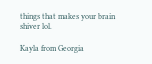things that makes your brain shiver lol.

Kayla from Georgia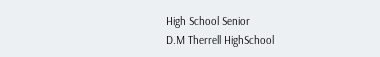High School Senior
D.M Therrell HighSchool